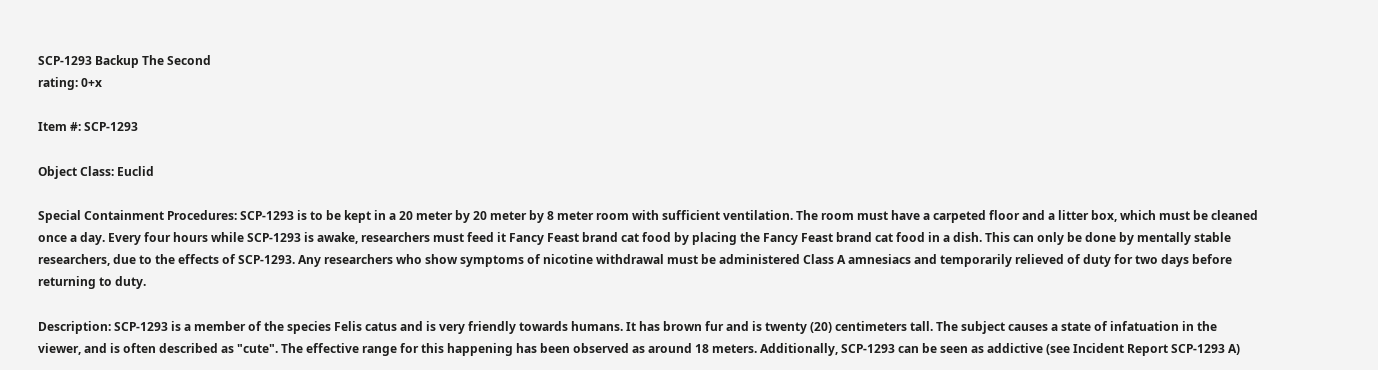SCP-1293 Backup The Second
rating: 0+x

Item #: SCP-1293

Object Class: Euclid

Special Containment Procedures: SCP-1293 is to be kept in a 20 meter by 20 meter by 8 meter room with sufficient ventilation. The room must have a carpeted floor and a litter box, which must be cleaned once a day. Every four hours while SCP-1293 is awake, researchers must feed it Fancy Feast brand cat food by placing the Fancy Feast brand cat food in a dish. This can only be done by mentally stable researchers, due to the effects of SCP-1293. Any researchers who show symptoms of nicotine withdrawal must be administered Class A amnesiacs and temporarily relieved of duty for two days before returning to duty.

Description: SCP-1293 is a member of the species Felis catus and is very friendly towards humans. It has brown fur and is twenty (20) centimeters tall. The subject causes a state of infatuation in the viewer, and is often described as "cute". The effective range for this happening has been observed as around 18 meters. Additionally, SCP-1293 can be seen as addictive (see Incident Report SCP-1293 A)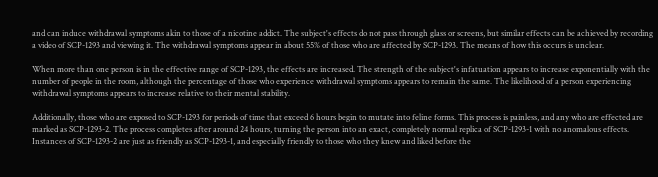and can induce withdrawal symptoms akin to those of a nicotine addict. The subject's effects do not pass through glass or screens, but similar effects can be achieved by recording a video of SCP-1293 and viewing it. The withdrawal symptoms appear in about 55% of those who are affected by SCP-1293. The means of how this occurs is unclear.

When more than one person is in the effective range of SCP-1293, the effects are increased. The strength of the subject's infatuation appears to increase exponentially with the number of people in the room, although the percentage of those who experience withdrawal symptoms appears to remain the same. The likelihood of a person experiencing withdrawal symptoms appears to increase relative to their mental stability.

Additionally, those who are exposed to SCP-1293 for periods of time that exceed 6 hours begin to mutate into feline forms. This process is painless, and any who are effected are marked as SCP-1293-2. The process completes after around 24 hours, turning the person into an exact, completely normal replica of SCP-1293-1 with no anomalous effects. Instances of SCP-1293-2 are just as friendly as SCP-1293-1, and especially friendly to those who they knew and liked before the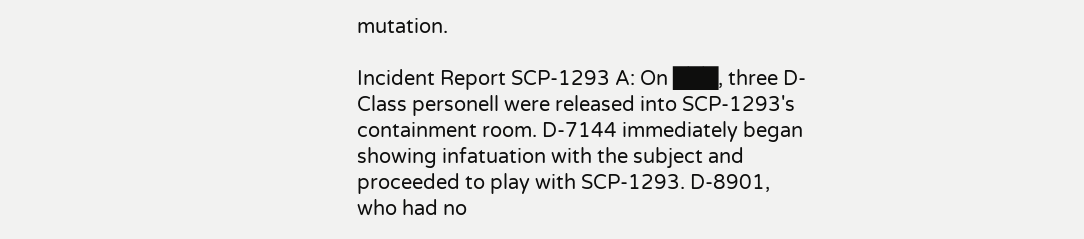mutation.

Incident Report SCP-1293 A: On ███, three D-Class personell were released into SCP-1293's containment room. D-7144 immediately began showing infatuation with the subject and proceeded to play with SCP-1293. D-8901, who had no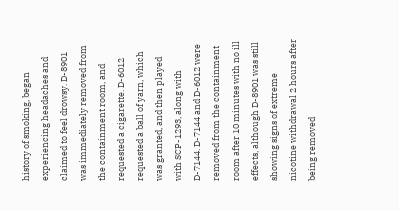history of smoking, began experiencing headaches and claimed to feel drowsy. D-8901 was immediately removed from the containment room, and requested a cigarette. D-6012 requested a ball of yarn, which was granted, and then played with SCP-1293, along with D-7144. D-7144 and D-6012 were removed from the containment room after 10 minutes with no ill effects, although D-8901 was still showing signs of extreme nicotine withdrawal 2 hours after being removed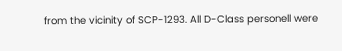from the vicinity of SCP-1293. All D-Class personell were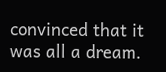convinced that it was all a dream.